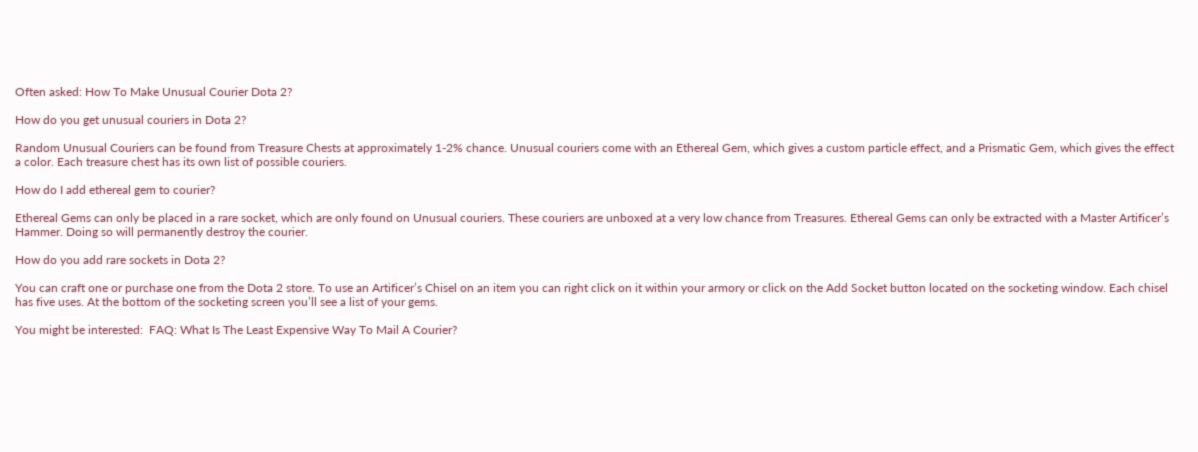Often asked: How To Make Unusual Courier Dota 2?

How do you get unusual couriers in Dota 2?

Random Unusual Couriers can be found from Treasure Chests at approximately 1-2% chance. Unusual couriers come with an Ethereal Gem, which gives a custom particle effect, and a Prismatic Gem, which gives the effect a color. Each treasure chest has its own list of possible couriers.

How do I add ethereal gem to courier?

Ethereal Gems can only be placed in a rare socket, which are only found on Unusual couriers. These couriers are unboxed at a very low chance from Treasures. Ethereal Gems can only be extracted with a Master Artificer’s Hammer. Doing so will permanently destroy the courier.

How do you add rare sockets in Dota 2?

You can craft one or purchase one from the Dota 2 store. To use an Artificer’s Chisel on an item you can right click on it within your armory or click on the Add Socket button located on the socketing window. Each chisel has five uses. At the bottom of the socketing screen you’ll see a list of your gems.

You might be interested:  FAQ: What Is The Least Expensive Way To Mail A Courier?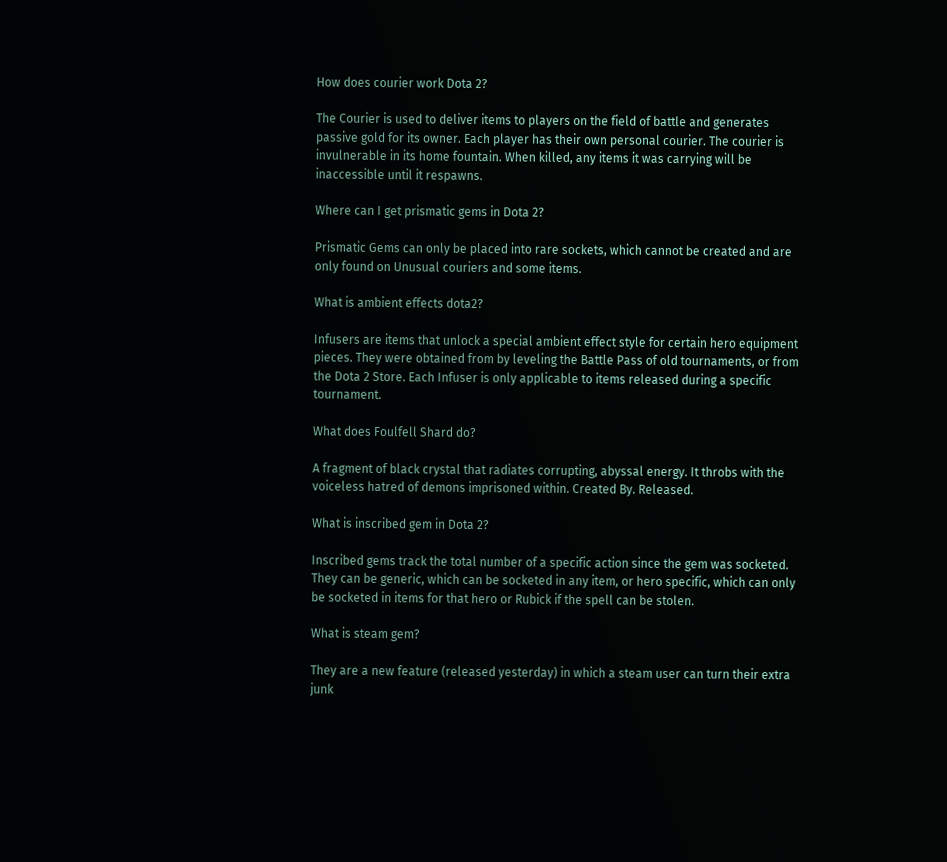How does courier work Dota 2?

The Courier is used to deliver items to players on the field of battle and generates passive gold for its owner. Each player has their own personal courier. The courier is invulnerable in its home fountain. When killed, any items it was carrying will be inaccessible until it respawns.

Where can I get prismatic gems in Dota 2?

Prismatic Gems can only be placed into rare sockets, which cannot be created and are only found on Unusual couriers and some items.

What is ambient effects dota2?

Infusers are items that unlock a special ambient effect style for certain hero equipment pieces. They were obtained from by leveling the Battle Pass of old tournaments, or from the Dota 2 Store. Each Infuser is only applicable to items released during a specific tournament.

What does Foulfell Shard do?

A fragment of black crystal that radiates corrupting, abyssal energy. It throbs with the voiceless hatred of demons imprisoned within. Created By. Released.

What is inscribed gem in Dota 2?

Inscribed gems track the total number of a specific action since the gem was socketed. They can be generic, which can be socketed in any item, or hero specific, which can only be socketed in items for that hero or Rubick if the spell can be stolen.

What is steam gem?

They are a new feature (released yesterday) in which a steam user can turn their extra junk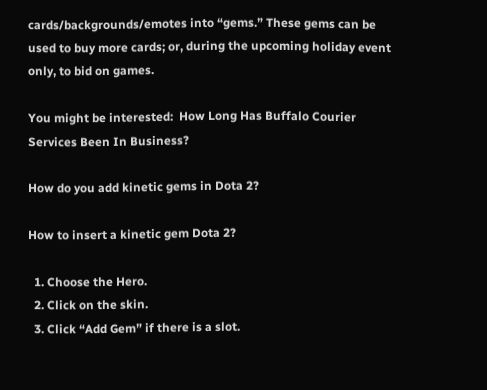cards/backgrounds/emotes into “gems.” These gems can be used to buy more cards; or, during the upcoming holiday event only, to bid on games.

You might be interested:  How Long Has Buffalo Courier Services Been In Business?

How do you add kinetic gems in Dota 2?

How to insert a kinetic gem Dota 2?

  1. Choose the Hero.
  2. Click on the skin.
  3. Click “Add Gem” if there is a slot.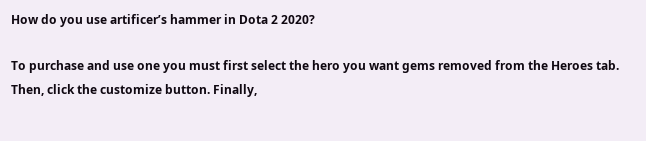How do you use artificer’s hammer in Dota 2 2020?

To purchase and use one you must first select the hero you want gems removed from the Heroes tab. Then, click the customize button. Finally,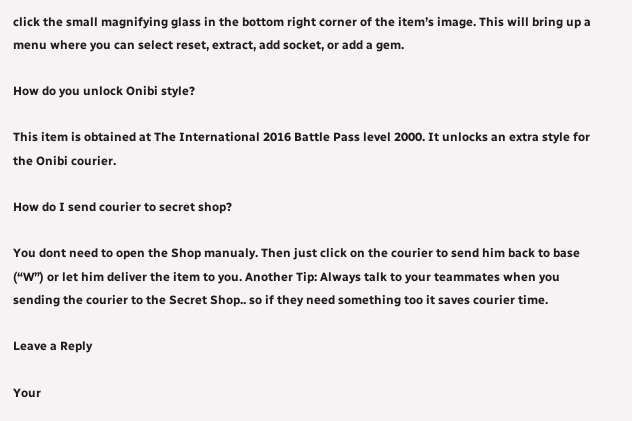click the small magnifying glass in the bottom right corner of the item’s image. This will bring up a menu where you can select reset, extract, add socket, or add a gem.

How do you unlock Onibi style?

This item is obtained at The International 2016 Battle Pass level 2000. It unlocks an extra style for the Onibi courier.

How do I send courier to secret shop?

You dont need to open the Shop manualy. Then just click on the courier to send him back to base (“W”) or let him deliver the item to you. Another Tip: Always talk to your teammates when you sending the courier to the Secret Shop.. so if they need something too it saves courier time.

Leave a Reply

Your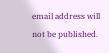email address will not be published.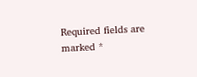Required fields are marked *